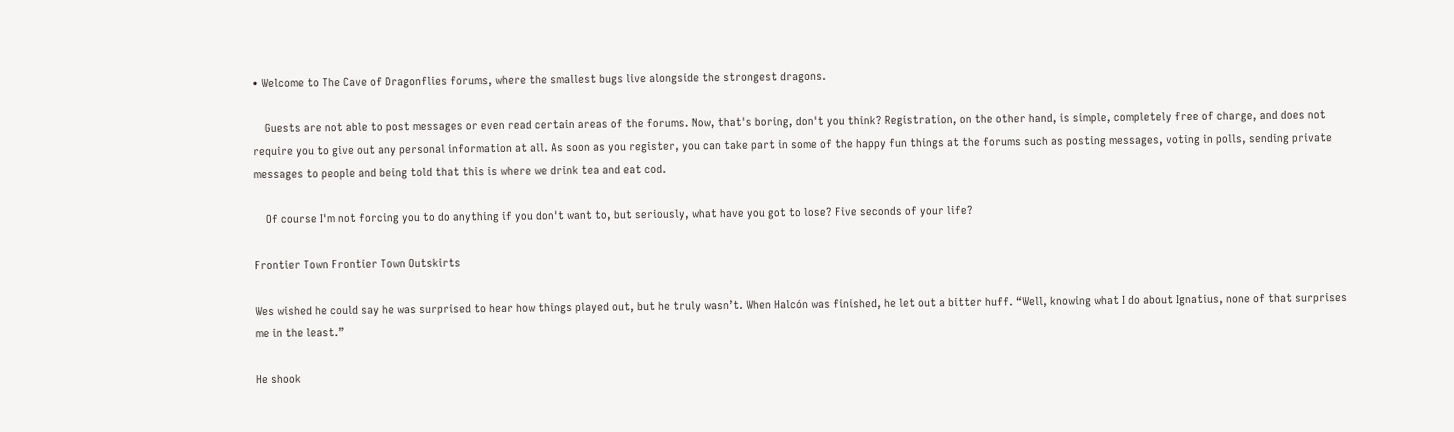• Welcome to The Cave of Dragonflies forums, where the smallest bugs live alongside the strongest dragons.

    Guests are not able to post messages or even read certain areas of the forums. Now, that's boring, don't you think? Registration, on the other hand, is simple, completely free of charge, and does not require you to give out any personal information at all. As soon as you register, you can take part in some of the happy fun things at the forums such as posting messages, voting in polls, sending private messages to people and being told that this is where we drink tea and eat cod.

    Of course I'm not forcing you to do anything if you don't want to, but seriously, what have you got to lose? Five seconds of your life?

Frontier Town Frontier Town Outskirts

Wes wished he could say he was surprised to hear how things played out, but he truly wasn’t. When Halcón was finished, he let out a bitter huff. “Well, knowing what I do about Ignatius, none of that surprises me in the least.”

He shook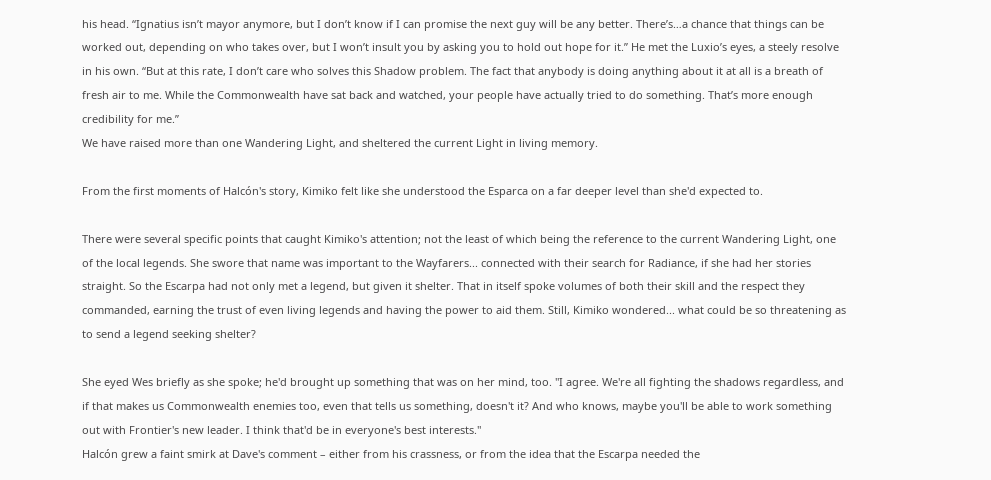his head. “Ignatius isn’t mayor anymore, but I don’t know if I can promise the next guy will be any better. There’s…a chance that things can be worked out, depending on who takes over, but I won’t insult you by asking you to hold out hope for it.” He met the Luxio’s eyes, a steely resolve in his own. “But at this rate, I don’t care who solves this Shadow problem. The fact that anybody is doing anything about it at all is a breath of fresh air to me. While the Commonwealth have sat back and watched, your people have actually tried to do something. That’s more enough credibility for me.”
We have raised more than one Wandering Light, and sheltered the current Light in living memory.

From the first moments of Halcón's story, Kimiko felt like she understood the Esparca on a far deeper level than she'd expected to.

There were several specific points that caught Kimiko's attention; not the least of which being the reference to the current Wandering Light, one of the local legends. She swore that name was important to the Wayfarers... connected with their search for Radiance, if she had her stories straight. So the Escarpa had not only met a legend, but given it shelter. That in itself spoke volumes of both their skill and the respect they commanded, earning the trust of even living legends and having the power to aid them. Still, Kimiko wondered... what could be so threatening as to send a legend seeking shelter?

She eyed Wes briefly as she spoke; he'd brought up something that was on her mind, too. "I agree. We're all fighting the shadows regardless, and if that makes us Commonwealth enemies too, even that tells us something, doesn't it? And who knows, maybe you'll be able to work something out with Frontier's new leader. I think that'd be in everyone's best interests."
Halcón grew a faint smirk at Dave's comment – either from his crassness, or from the idea that the Escarpa needed the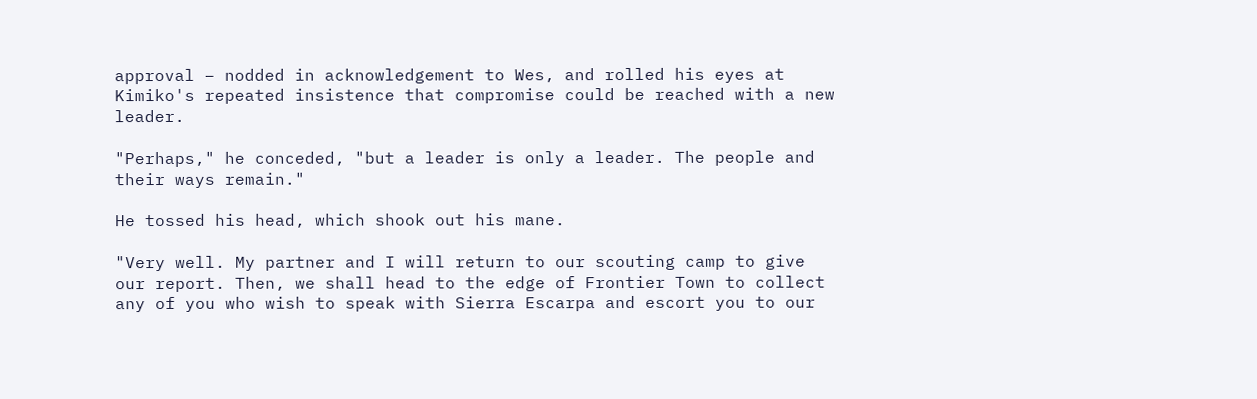approval – nodded in acknowledgement to Wes, and rolled his eyes at Kimiko's repeated insistence that compromise could be reached with a new leader.

"Perhaps," he conceded, "but a leader is only a leader. The people and their ways remain."

He tossed his head, which shook out his mane.

"Very well. My partner and I will return to our scouting camp to give our report. Then, we shall head to the edge of Frontier Town to collect any of you who wish to speak with Sierra Escarpa and escort you to our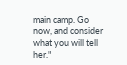main camp. Go now, and consider what you will tell her."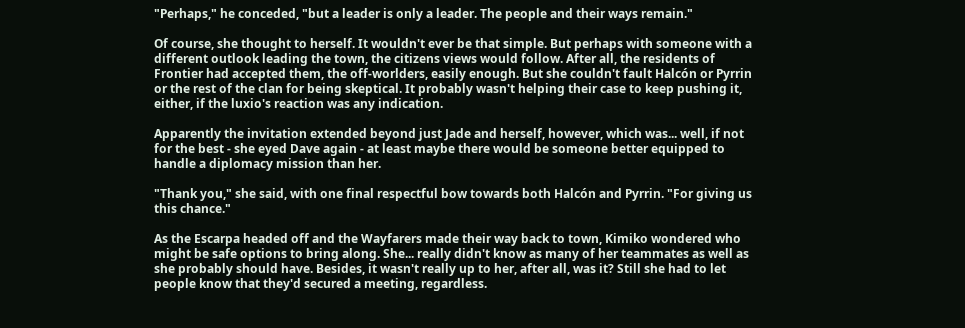"Perhaps," he conceded, "but a leader is only a leader. The people and their ways remain."

Of course, she thought to herself. It wouldn't ever be that simple. But perhaps with someone with a different outlook leading the town, the citizens views would follow. After all, the residents of Frontier had accepted them, the off-worlders, easily enough. But she couldn't fault Halcón or Pyrrin or the rest of the clan for being skeptical. It probably wasn't helping their case to keep pushing it, either, if the luxio's reaction was any indication.

Apparently the invitation extended beyond just Jade and herself, however, which was... well, if not for the best - she eyed Dave again - at least maybe there would be someone better equipped to handle a diplomacy mission than her.

"Thank you," she said, with one final respectful bow towards both Halcón and Pyrrin. "For giving us this chance."

As the Escarpa headed off and the Wayfarers made their way back to town, Kimiko wondered who might be safe options to bring along. She... really didn't know as many of her teammates as well as she probably should have. Besides, it wasn't really up to her, after all, was it? Still she had to let people know that they'd secured a meeting, regardless.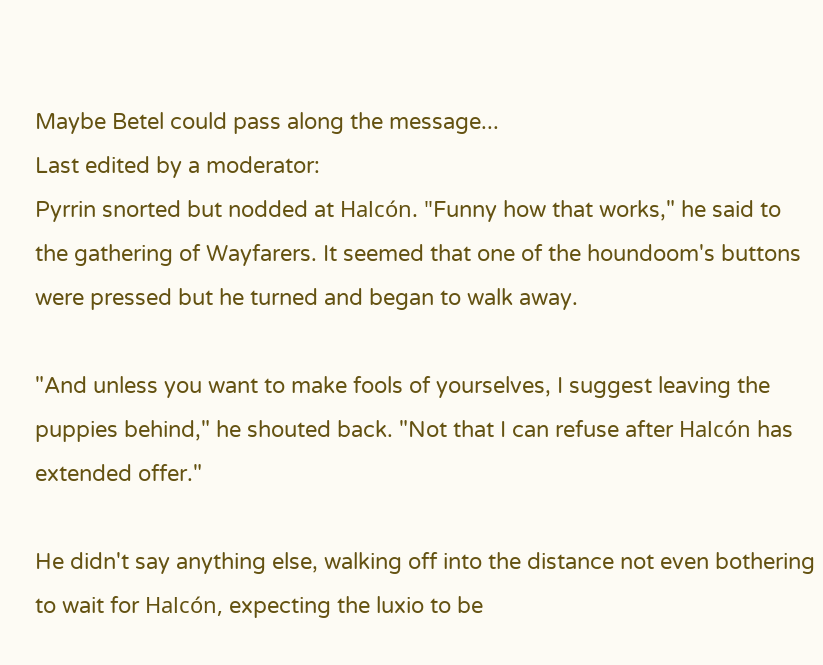Maybe Betel could pass along the message...
Last edited by a moderator:
Pyrrin snorted but nodded at Halcón. "Funny how that works," he said to the gathering of Wayfarers. It seemed that one of the houndoom's buttons were pressed but he turned and began to walk away.

"And unless you want to make fools of yourselves, I suggest leaving the puppies behind," he shouted back. "Not that I can refuse after Halcón has extended offer."

He didn't say anything else, walking off into the distance not even bothering to wait for Halcón, expecting the luxio to be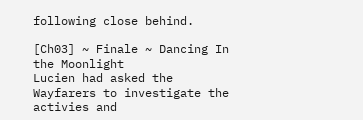following close behind.

[Ch03] ~ Finale ~ Dancing In the Moonlight
Lucien had asked the Wayfarers to investigate the activies and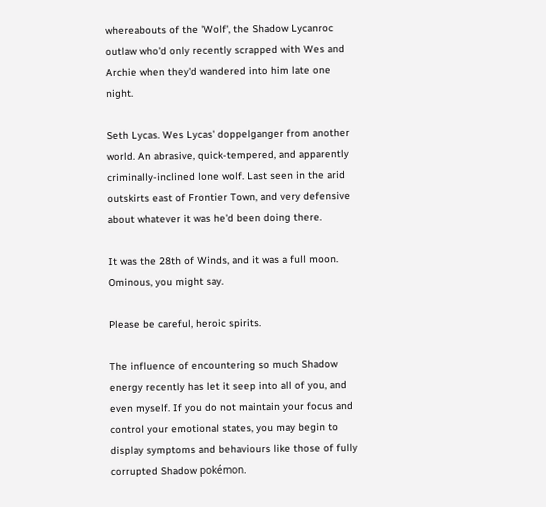whereabouts of the 'Wolf', the Shadow Lycanroc outlaw who'd only recently scrapped with Wes and Archie when they'd wandered into him late one night.

Seth Lycas. Wes Lycas' doppelganger from another world. An abrasive, quick-tempered, and apparently criminally-inclined lone wolf. Last seen in the arid outskirts east of Frontier Town, and very defensive about whatever it was he'd been doing there.

It was the 28th of Winds, and it was a full moon. Ominous, you might say.

Please be careful, heroic spirits.

The influence of encountering so much Shadow energy recently has let it seep into all of you, and even myself. If you do not maintain your focus and control your emotional states, you may begin to display symptoms and behaviours like those of fully corrupted Shadow pokémon.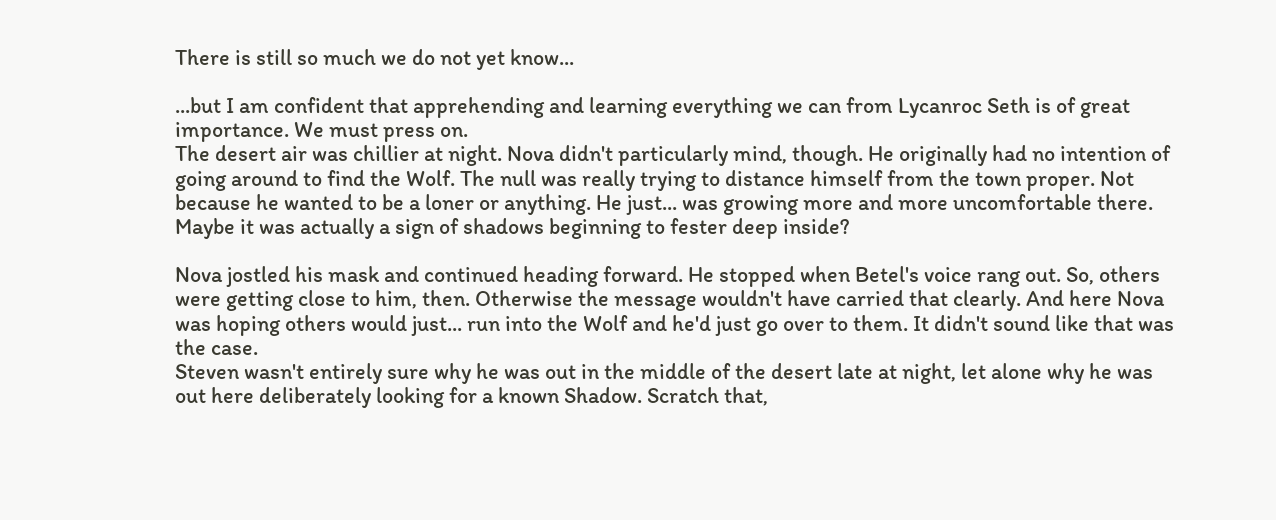There is still so much we do not yet know...

...but I am confident that apprehending and learning everything we can from Lycanroc Seth is of great importance. We must press on.
The desert air was chillier at night. Nova didn't particularly mind, though. He originally had no intention of going around to find the Wolf. The null was really trying to distance himself from the town proper. Not because he wanted to be a loner or anything. He just... was growing more and more uncomfortable there. Maybe it was actually a sign of shadows beginning to fester deep inside?

Nova jostled his mask and continued heading forward. He stopped when Betel's voice rang out. So, others were getting close to him, then. Otherwise the message wouldn't have carried that clearly. And here Nova was hoping others would just... run into the Wolf and he'd just go over to them. It didn't sound like that was the case.
Steven wasn't entirely sure why he was out in the middle of the desert late at night, let alone why he was out here deliberately looking for a known Shadow. Scratch that,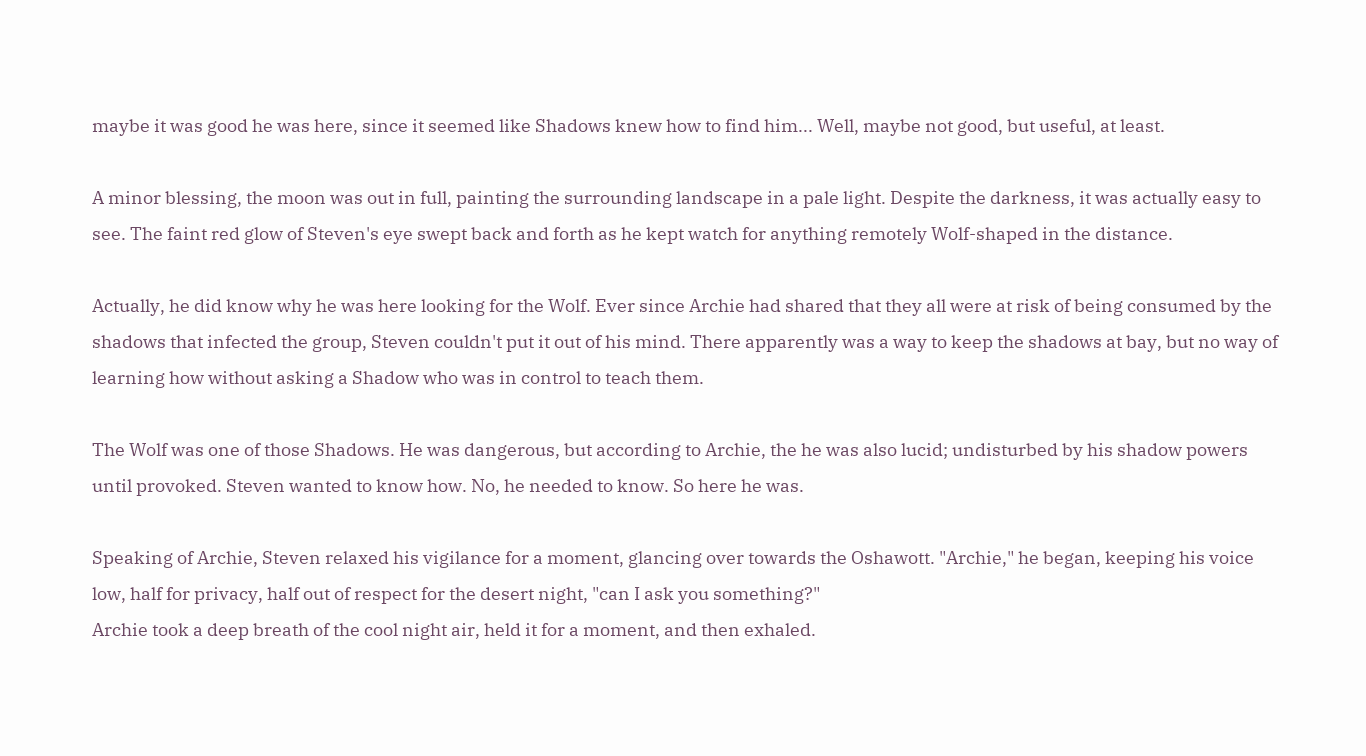maybe it was good he was here, since it seemed like Shadows knew how to find him... Well, maybe not good, but useful, at least.

A minor blessing, the moon was out in full, painting the surrounding landscape in a pale light. Despite the darkness, it was actually easy to see. The faint red glow of Steven's eye swept back and forth as he kept watch for anything remotely Wolf-shaped in the distance.

Actually, he did know why he was here looking for the Wolf. Ever since Archie had shared that they all were at risk of being consumed by the shadows that infected the group, Steven couldn't put it out of his mind. There apparently was a way to keep the shadows at bay, but no way of learning how without asking a Shadow who was in control to teach them.

The Wolf was one of those Shadows. He was dangerous, but according to Archie, the he was also lucid; undisturbed by his shadow powers until provoked. Steven wanted to know how. No, he needed to know. So here he was.

Speaking of Archie, Steven relaxed his vigilance for a moment, glancing over towards the Oshawott. "Archie," he began, keeping his voice low, half for privacy, half out of respect for the desert night, "can I ask you something?"
Archie took a deep breath of the cool night air, held it for a moment, and then exhaled.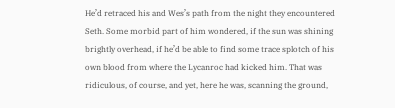He’d retraced his and Wes’s path from the night they encountered Seth. Some morbid part of him wondered, if the sun was shining brightly overhead, if he’d be able to find some trace splotch of his own blood from where the Lycanroc had kicked him. That was ridiculous, of course, and yet, here he was, scanning the ground,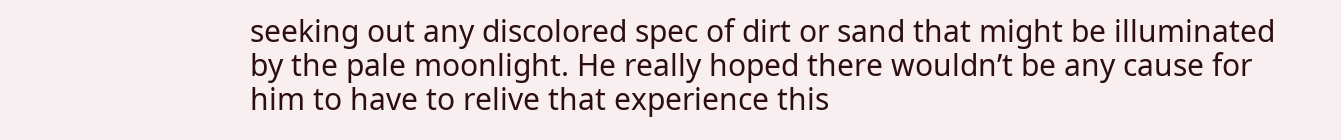seeking out any discolored spec of dirt or sand that might be illuminated by the pale moonlight. He really hoped there wouldn’t be any cause for him to have to relive that experience this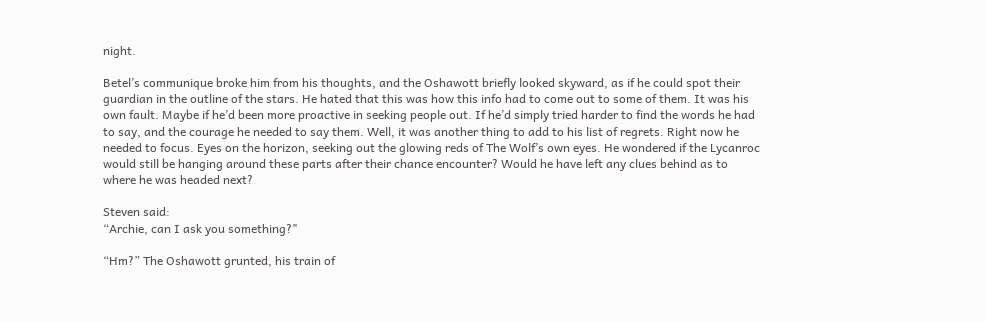night.

Betel’s communique broke him from his thoughts, and the Oshawott briefly looked skyward, as if he could spot their guardian in the outline of the stars. He hated that this was how this info had to come out to some of them. It was his own fault. Maybe if he’d been more proactive in seeking people out. If he’d simply tried harder to find the words he had to say, and the courage he needed to say them. Well, it was another thing to add to his list of regrets. Right now he needed to focus. Eyes on the horizon, seeking out the glowing reds of The Wolf’s own eyes. He wondered if the Lycanroc would still be hanging around these parts after their chance encounter? Would he have left any clues behind as to where he was headed next?

Steven said:
“Archie, can I ask you something?"

“Hm?” The Oshawott grunted, his train of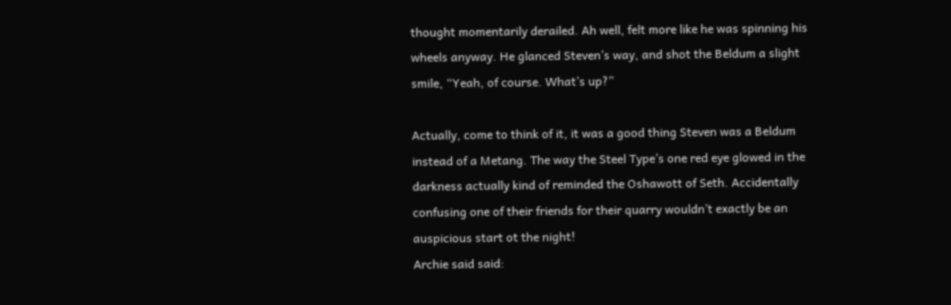thought momentarily derailed. Ah well, felt more like he was spinning his wheels anyway. He glanced Steven’s way, and shot the Beldum a slight smile, “Yeah, of course. What’s up?”

Actually, come to think of it, it was a good thing Steven was a Beldum instead of a Metang. The way the Steel Type’s one red eye glowed in the darkness actually kind of reminded the Oshawott of Seth. Accidentally confusing one of their friends for their quarry wouldn’t exactly be an auspicious start ot the night!
Archie said said: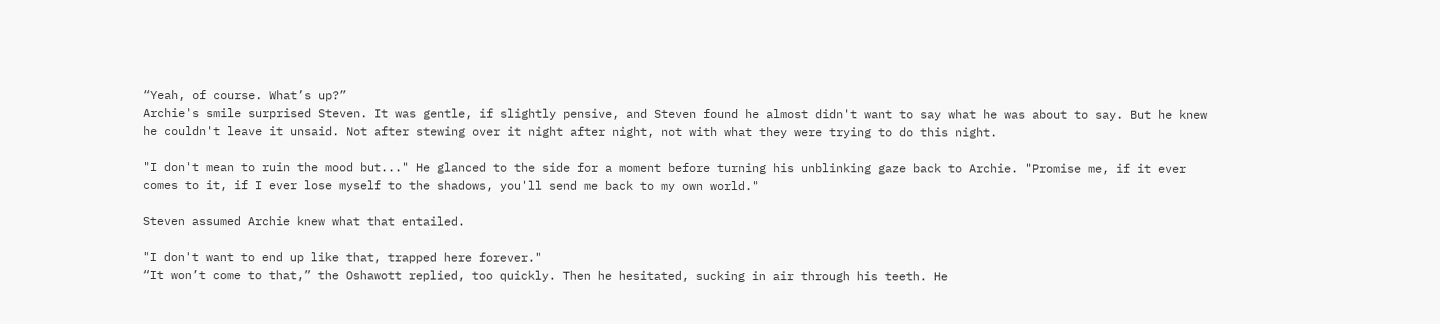“Yeah, of course. What’s up?”
Archie's smile surprised Steven. It was gentle, if slightly pensive, and Steven found he almost didn't want to say what he was about to say. But he knew he couldn't leave it unsaid. Not after stewing over it night after night, not with what they were trying to do this night.

"I don't mean to ruin the mood but..." He glanced to the side for a moment before turning his unblinking gaze back to Archie. "Promise me, if it ever comes to it, if I ever lose myself to the shadows, you'll send me back to my own world."

Steven assumed Archie knew what that entailed.

"I don't want to end up like that, trapped here forever."
“It won’t come to that,” the Oshawott replied, too quickly. Then he hesitated, sucking in air through his teeth. He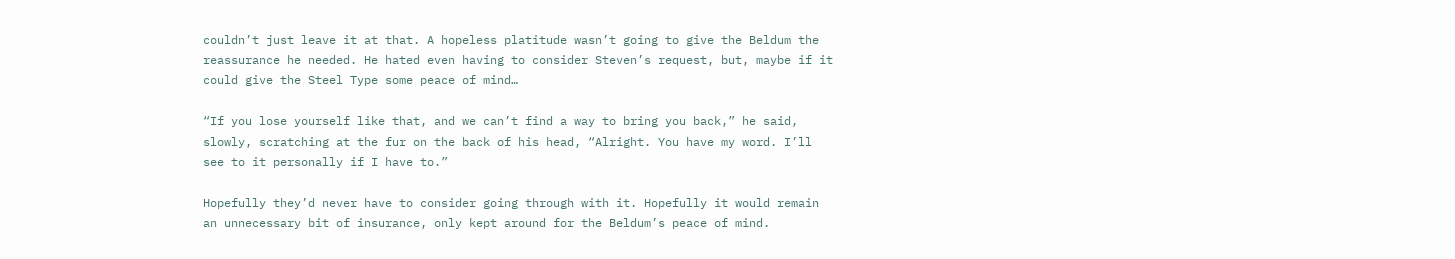couldn’t just leave it at that. A hopeless platitude wasn’t going to give the Beldum the reassurance he needed. He hated even having to consider Steven’s request, but, maybe if it could give the Steel Type some peace of mind…

“If you lose yourself like that, and we can’t find a way to bring you back,” he said, slowly, scratching at the fur on the back of his head, “Alright. You have my word. I’ll see to it personally if I have to.”

Hopefully they’d never have to consider going through with it. Hopefully it would remain an unnecessary bit of insurance, only kept around for the Beldum’s peace of mind.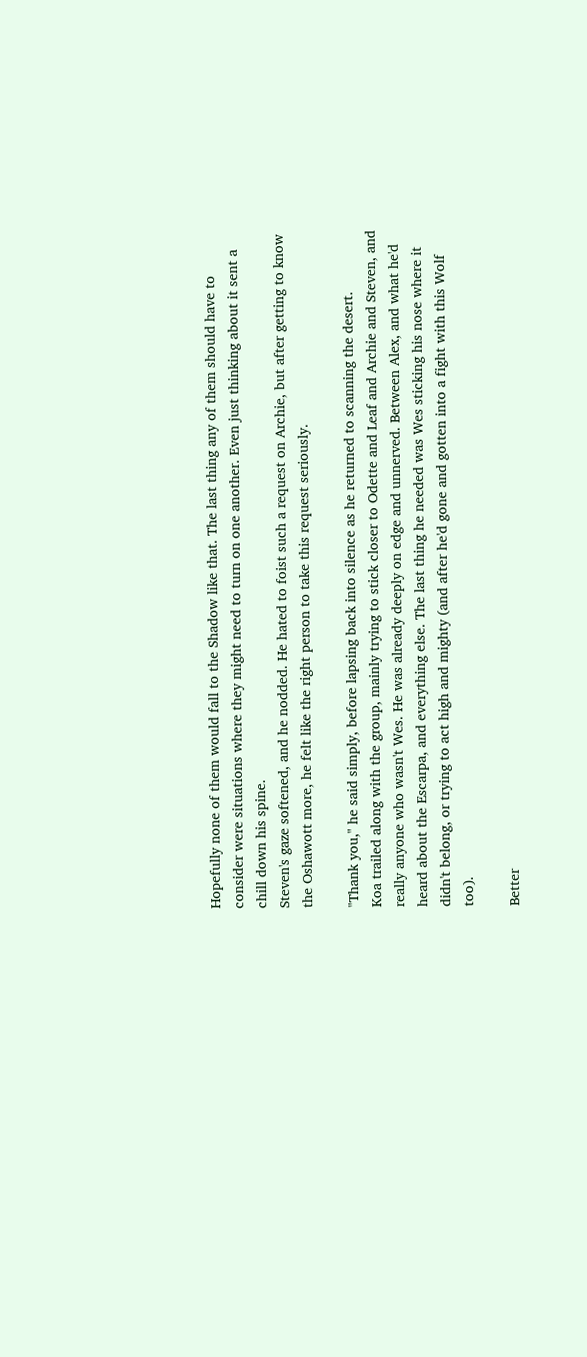Hopefully none of them would fall to the Shadow like that. The last thing any of them should have to consider were situations where they might need to turn on one another. Even just thinking about it sent a chill down his spine.
Steven's gaze softened, and he nodded. He hated to foist such a request on Archie, but after getting to know the Oshawott more, he felt like the right person to take this request seriously.

"Thank you," he said simply, before lapsing back into silence as he returned to scanning the desert.
Koa trailed along with the group, mainly trying to stick closer to Odette and Leaf and Archie and Steven, and really anyone who wasn't Wes. He was already deeply on edge and unnerved. Between Alex, and what he'd heard about the Escarpa, and everything else. The last thing he needed was Wes sticking his nose where it didn't belong, or trying to act high and mighty (and after he'd gone and gotten into a fight with this Wolf too).

Better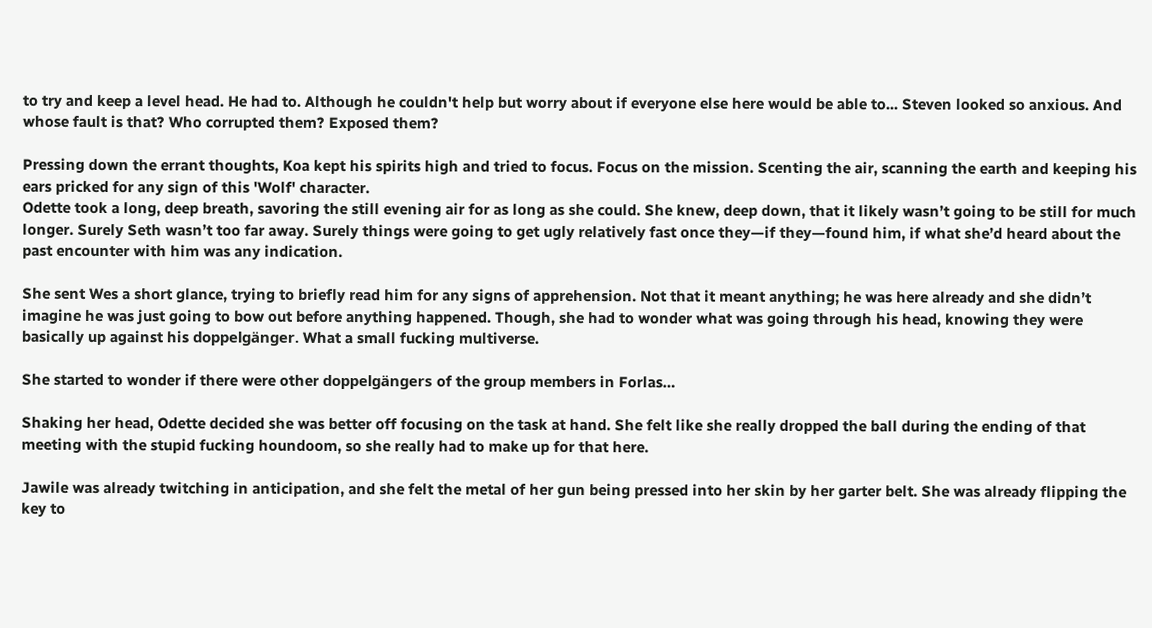to try and keep a level head. He had to. Although he couldn't help but worry about if everyone else here would be able to... Steven looked so anxious. And whose fault is that? Who corrupted them? Exposed them?

Pressing down the errant thoughts, Koa kept his spirits high and tried to focus. Focus on the mission. Scenting the air, scanning the earth and keeping his ears pricked for any sign of this 'Wolf' character.
Odette took a long, deep breath, savoring the still evening air for as long as she could. She knew, deep down, that it likely wasn’t going to be still for much longer. Surely Seth wasn’t too far away. Surely things were going to get ugly relatively fast once they—if they—found him, if what she’d heard about the past encounter with him was any indication.

She sent Wes a short glance, trying to briefly read him for any signs of apprehension. Not that it meant anything; he was here already and she didn’t imagine he was just going to bow out before anything happened. Though, she had to wonder what was going through his head, knowing they were basically up against his doppelgänger. What a small fucking multiverse.

She started to wonder if there were other doppelgängers of the group members in Forlas…

Shaking her head, Odette decided she was better off focusing on the task at hand. She felt like she really dropped the ball during the ending of that meeting with the stupid fucking houndoom, so she really had to make up for that here.

Jawile was already twitching in anticipation, and she felt the metal of her gun being pressed into her skin by her garter belt. She was already flipping the key to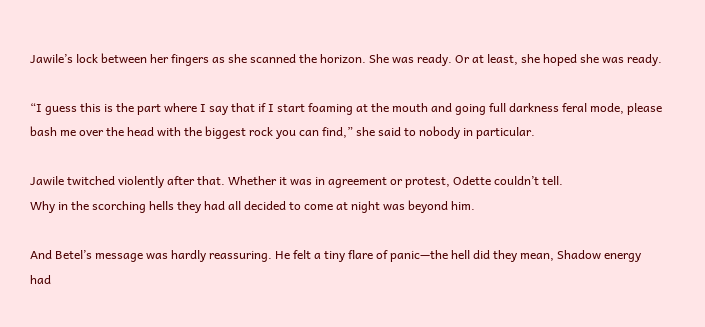Jawile’s lock between her fingers as she scanned the horizon. She was ready. Or at least, she hoped she was ready.

“I guess this is the part where I say that if I start foaming at the mouth and going full darkness feral mode, please bash me over the head with the biggest rock you can find,” she said to nobody in particular.

Jawile twitched violently after that. Whether it was in agreement or protest, Odette couldn’t tell.
Why in the scorching hells they had all decided to come at night was beyond him.

And Betel’s message was hardly reassuring. He felt a tiny flare of panic—the hell did they mean, Shadow energy had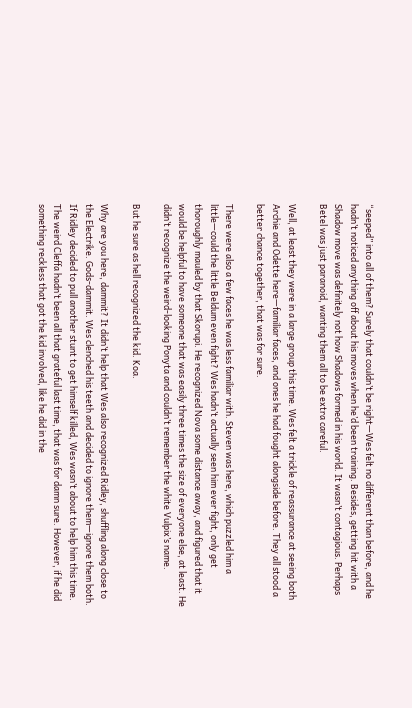“seeped” into all of them? Surely that couldn’t be right—Wes felt no different than before, and he hadn’t noticed anything off about his moves when he’d been training. Besides, getting hit with a Shadow move was definitely not how Shadows formed in his world. It wasn’t contagious. Perhaps Betel was just paranoid, wanting them all to be extra careful.

Well, at least they were in a large group this time. Wes felt a trickle of reassurance at seeing both Archie and Odette here—familiar faces, and ones he had fought alongside before. They all stood a better chance together, that was for sure.

There were also a few faces he was less familiar with. Steven was here, which puzzled him a little—could the little Beldum even fight? Wes hadn’t actually seen him ever fight, only get thoroughly mauled by that Skorupi. He recognized Nova some distance away, and figured that it would be helpful to have someone that was easily three times the size of everyone else, at least. He didn’t recognize the weird-looking Ponyta and couldn’t remember the white Vulpix’s name.

But he sure as hell recognized the kid. Koa.

Why are you here, dammit? It didn’t help that Wes also recognized Ridley, shuffling along close to the Electrike. Gods-dammit. Wes clenched his teeth and decided to ignore them—ignore them both. If Ridley decided to pull another stunt to get himself killed, Wes wasn’t about to help him this time. The weird Cleffa hadn’t been all that grateful last time, that was for damn sure. However, if he did something reckless that got the kid involved, like he did in the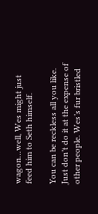wagon…well, Wes might just feed him to Seth himself.

You can be reckless all you like. Just don’t do it at the expense of other people. Wes’s fur bristled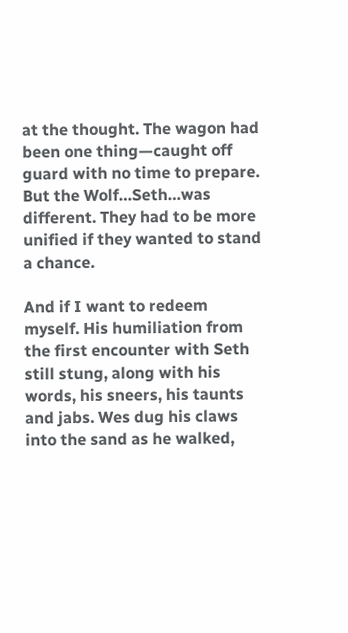at the thought. The wagon had been one thing—caught off guard with no time to prepare. But the Wolf…Seth…was different. They had to be more unified if they wanted to stand a chance.

And if I want to redeem myself. His humiliation from the first encounter with Seth still stung, along with his words, his sneers, his taunts and jabs. Wes dug his claws into the sand as he walked,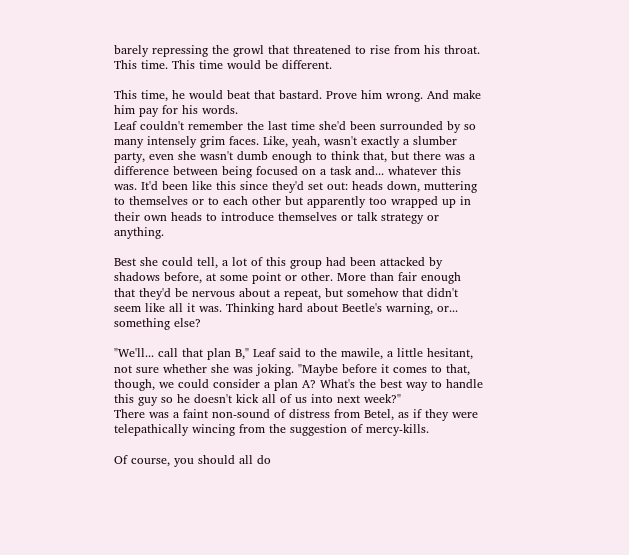barely repressing the growl that threatened to rise from his throat. This time. This time would be different.

This time, he would beat that bastard. Prove him wrong. And make him pay for his words.
Leaf couldn't remember the last time she'd been surrounded by so many intensely grim faces. Like, yeah, wasn't exactly a slumber party, even she wasn't dumb enough to think that, but there was a difference between being focused on a task and... whatever this was. It'd been like this since they'd set out: heads down, muttering to themselves or to each other but apparently too wrapped up in their own heads to introduce themselves or talk strategy or anything.

Best she could tell, a lot of this group had been attacked by shadows before, at some point or other. More than fair enough that they'd be nervous about a repeat, but somehow that didn't seem like all it was. Thinking hard about Beetle's warning, or... something else?

"We'll... call that plan B," Leaf said to the mawile, a little hesitant, not sure whether she was joking. "Maybe before it comes to that, though, we could consider a plan A? What's the best way to handle this guy so he doesn't kick all of us into next week?"
There was a faint non-sound of distress from Betel, as if they were telepathically wincing from the suggestion of mercy-kills.

Of course, you should all do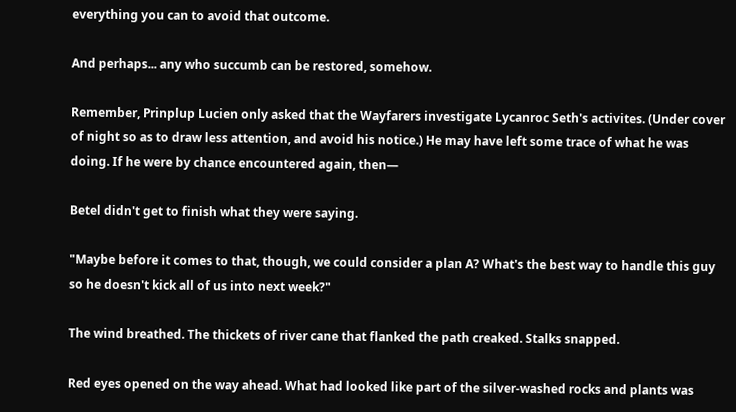everything you can to avoid that outcome.

And perhaps... any who succumb can be restored, somehow.

Remember, Prinplup Lucien only asked that the Wayfarers investigate Lycanroc Seth's activites. (Under cover of night so as to draw less attention, and avoid his notice.) He may have left some trace of what he was doing. If he were by chance encountered again, then—

Betel didn't get to finish what they were saying.

"Maybe before it comes to that, though, we could consider a plan A? What's the best way to handle this guy so he doesn't kick all of us into next week?"

The wind breathed. The thickets of river cane that flanked the path creaked. Stalks snapped.

Red eyes opened on the way ahead. What had looked like part of the silver-washed rocks and plants was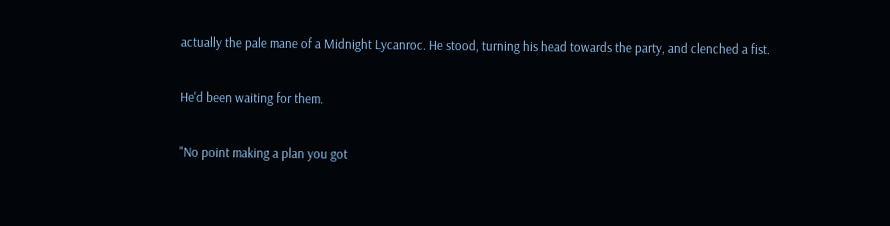actually the pale mane of a Midnight Lycanroc. He stood, turning his head towards the party, and clenched a fist.

He'd been waiting for them.

"No point making a plan you got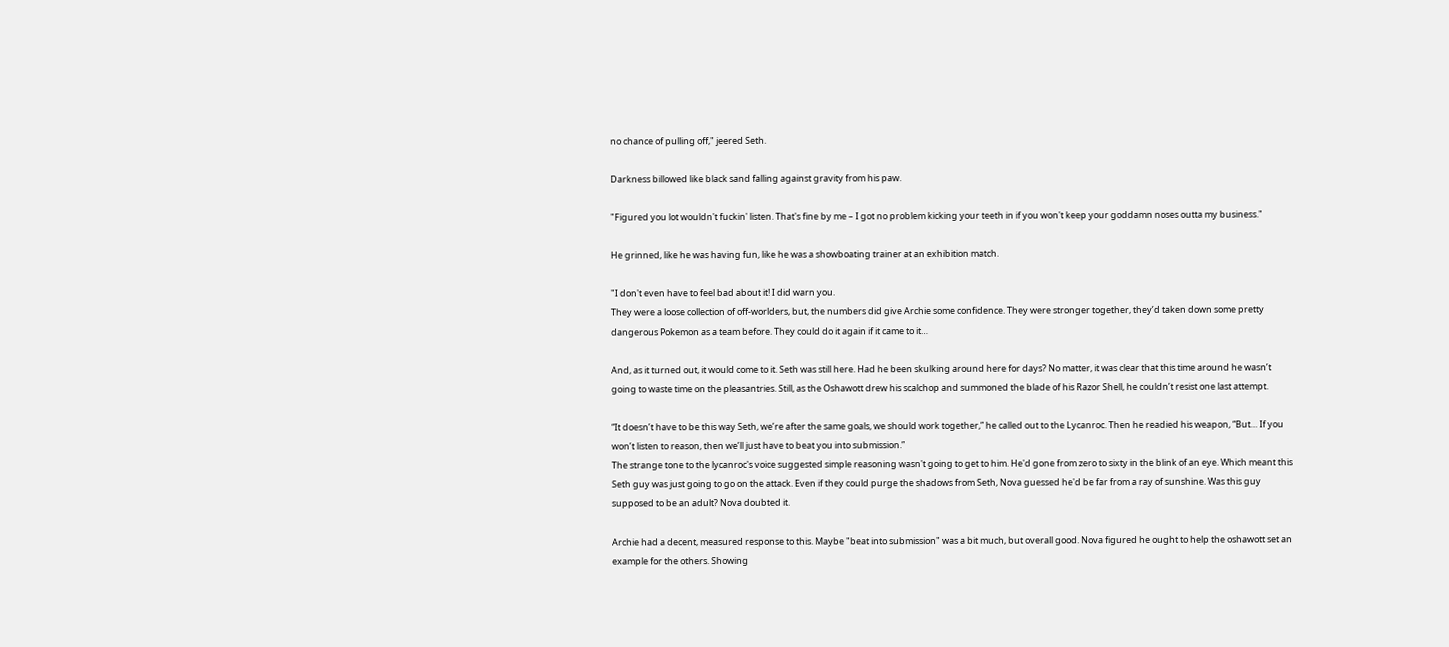no chance of pulling off," jeered Seth.

Darkness billowed like black sand falling against gravity from his paw.

"Figured you lot wouldn't fuckin' listen. That's fine by me – I got no problem kicking your teeth in if you won't keep your goddamn noses outta my business."

He grinned, like he was having fun, like he was a showboating trainer at an exhibition match.

"I don't even have to feel bad about it! I did warn you.
They were a loose collection of off-worlders, but, the numbers did give Archie some confidence. They were stronger together, they’d taken down some pretty dangerous Pokemon as a team before. They could do it again if it came to it…

And, as it turned out, it would come to it. Seth was still here. Had he been skulking around here for days? No matter, it was clear that this time around he wasn’t going to waste time on the pleasantries. Still, as the Oshawott drew his scalchop and summoned the blade of his Razor Shell, he couldn’t resist one last attempt.

“It doesn’t have to be this way Seth, we’re after the same goals, we should work together,” he called out to the Lycanroc. Then he readied his weapon, “But… If you won’t listen to reason, then we’ll just have to beat you into submission.”
The strange tone to the lycanroc's voice suggested simple reasoning wasn't going to get to him. He'd gone from zero to sixty in the blink of an eye. Which meant this Seth guy was just going to go on the attack. Even if they could purge the shadows from Seth, Nova guessed he'd be far from a ray of sunshine. Was this guy supposed to be an adult? Nova doubted it.

Archie had a decent, measured response to this. Maybe "beat into submission" was a bit much, but overall good. Nova figured he ought to help the oshawott set an example for the others. Showing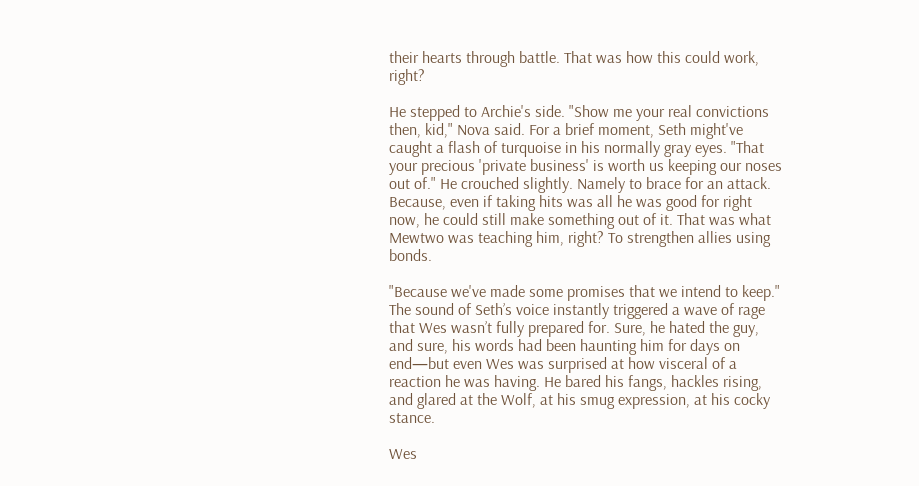their hearts through battle. That was how this could work, right?

He stepped to Archie's side. "Show me your real convictions then, kid," Nova said. For a brief moment, Seth might've caught a flash of turquoise in his normally gray eyes. "That your precious 'private business' is worth us keeping our noses out of." He crouched slightly. Namely to brace for an attack. Because, even if taking hits was all he was good for right now, he could still make something out of it. That was what Mewtwo was teaching him, right? To strengthen allies using bonds.

"Because we've made some promises that we intend to keep."
The sound of Seth’s voice instantly triggered a wave of rage that Wes wasn’t fully prepared for. Sure, he hated the guy, and sure, his words had been haunting him for days on end—but even Wes was surprised at how visceral of a reaction he was having. He bared his fangs, hackles rising, and glared at the Wolf, at his smug expression, at his cocky stance.

Wes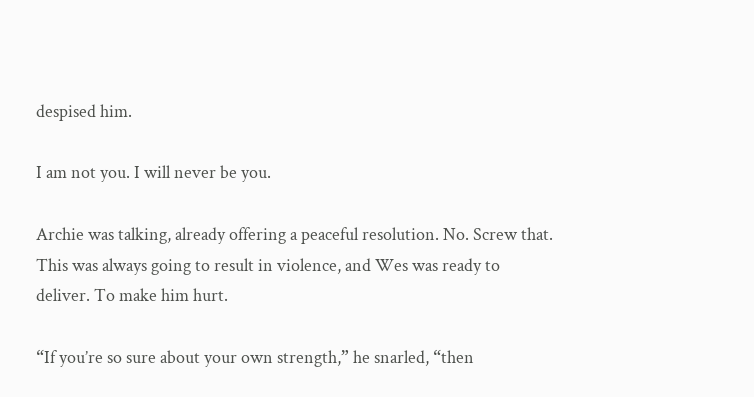despised him.

I am not you. I will never be you.

Archie was talking, already offering a peaceful resolution. No. Screw that. This was always going to result in violence, and Wes was ready to deliver. To make him hurt.

“If you’re so sure about your own strength,” he snarled, “then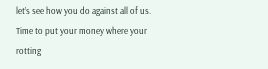let’s see how you do against all of us. Time to put your money where your rotting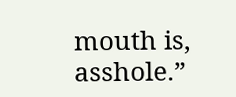mouth is, asshole.”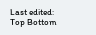Last edited:
Top Bottom